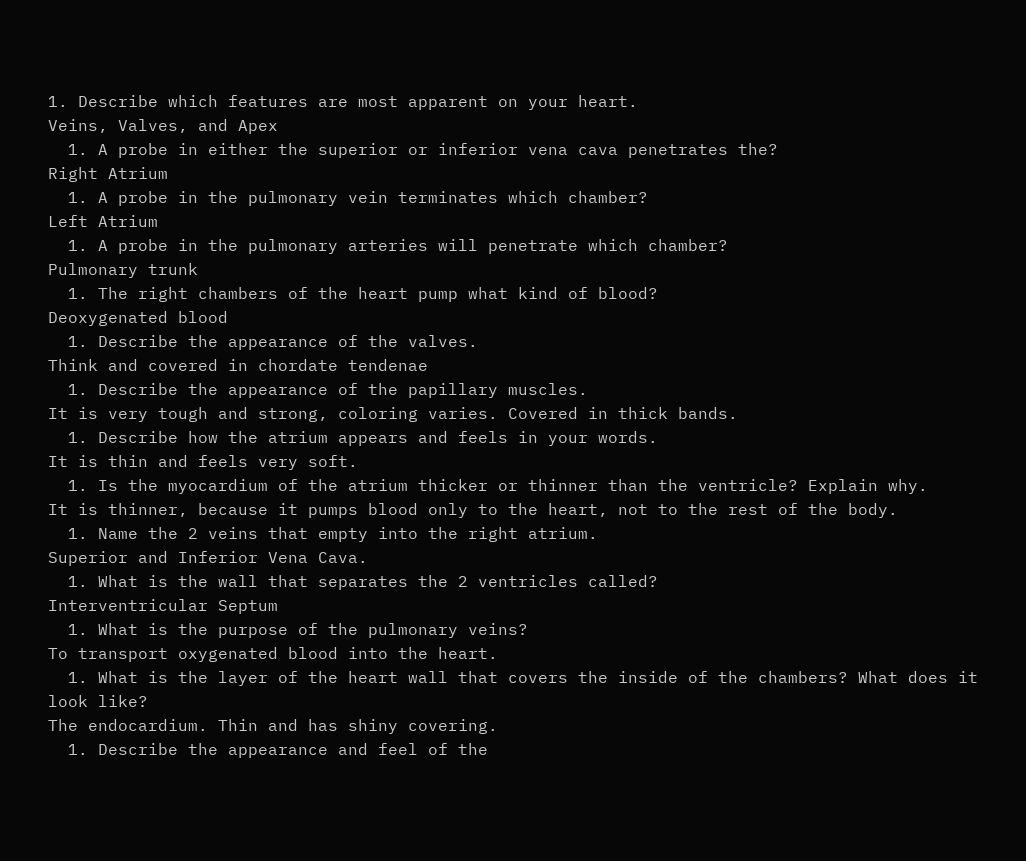1. Describe which features are most apparent on your heart.
Veins, Valves, and Apex
  1. A probe in either the superior or inferior vena cava penetrates the?
Right Atrium
  1. A probe in the pulmonary vein terminates which chamber?
Left Atrium
  1. A probe in the pulmonary arteries will penetrate which chamber?
Pulmonary trunk
  1. The right chambers of the heart pump what kind of blood?
Deoxygenated blood
  1. Describe the appearance of the valves.
Think and covered in chordate tendenae
  1. Describe the appearance of the papillary muscles.
It is very tough and strong, coloring varies. Covered in thick bands.
  1. Describe how the atrium appears and feels in your words.
It is thin and feels very soft.
  1. Is the myocardium of the atrium thicker or thinner than the ventricle? Explain why.
It is thinner, because it pumps blood only to the heart, not to the rest of the body.
  1. Name the 2 veins that empty into the right atrium.
Superior and Inferior Vena Cava.
  1. What is the wall that separates the 2 ventricles called?
Interventricular Septum
  1. What is the purpose of the pulmonary veins?
To transport oxygenated blood into the heart.
  1. What is the layer of the heart wall that covers the inside of the chambers? What does it look like?
The endocardium. Thin and has shiny covering.
  1. Describe the appearance and feel of the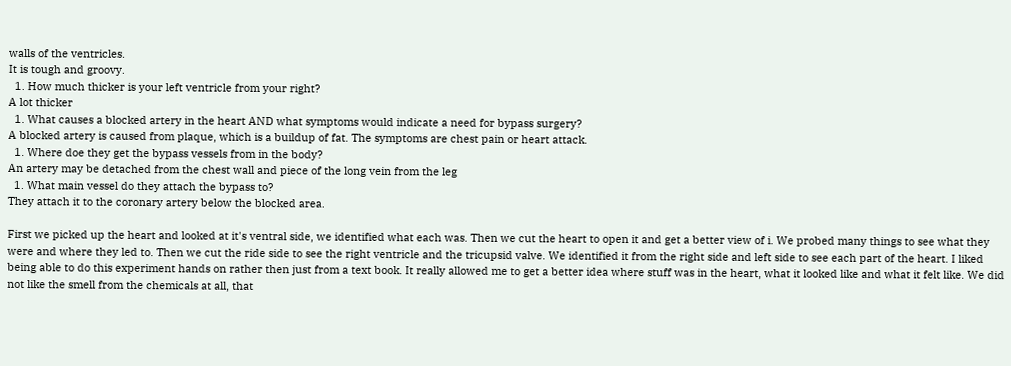walls of the ventricles.
It is tough and groovy.
  1. How much thicker is your left ventricle from your right?
A lot thicker
  1. What causes a blocked artery in the heart AND what symptoms would indicate a need for bypass surgery?
A blocked artery is caused from plaque, which is a buildup of fat. The symptoms are chest pain or heart attack.
  1. Where doe they get the bypass vessels from in the body?
An artery may be detached from the chest wall and piece of the long vein from the leg
  1. What main vessel do they attach the bypass to?
They attach it to the coronary artery below the blocked area.

First we picked up the heart and looked at it's ventral side, we identified what each was. Then we cut the heart to open it and get a better view of i. We probed many things to see what they were and where they led to. Then we cut the ride side to see the right ventricle and the tricupsid valve. We identified it from the right side and left side to see each part of the heart. I liked being able to do this experiment hands on rather then just from a text book. It really allowed me to get a better idea where stuff was in the heart, what it looked like and what it felt like. We did not like the smell from the chemicals at all, that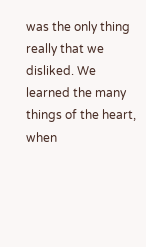was the only thing really that we disliked. We learned the many things of the heart, when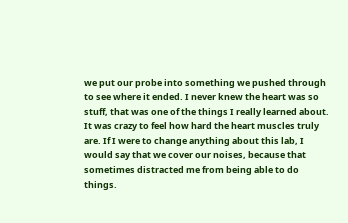we put our probe into something we pushed through to see where it ended. I never knew the heart was so stuff, that was one of the things I really learned about. It was crazy to feel how hard the heart muscles truly are. If I were to change anything about this lab, I would say that we cover our noises, because that sometimes distracted me from being able to do things.